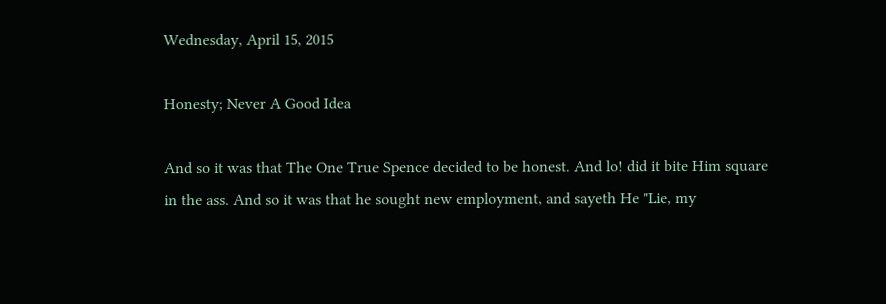Wednesday, April 15, 2015

Honesty; Never A Good Idea

And so it was that The One True Spence decided to be honest. And lo! did it bite Him square in the ass. And so it was that he sought new employment, and sayeth He "Lie, my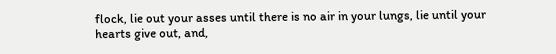flock, lie out your asses until there is no air in your lungs, lie until your hearts give out, and,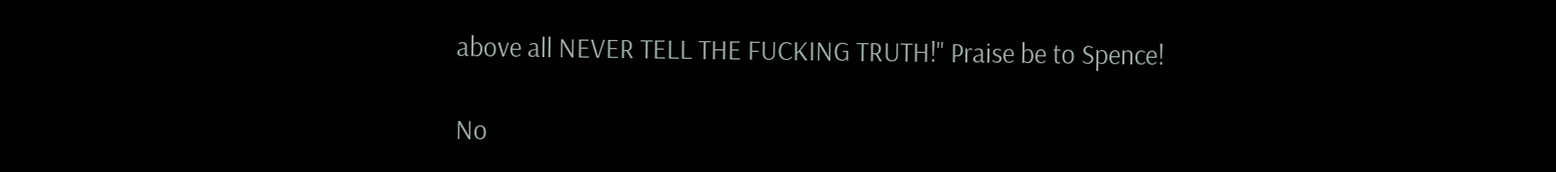above all NEVER TELL THE FUCKING TRUTH!" Praise be to Spence!

No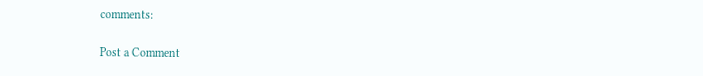comments:

Post a Comment